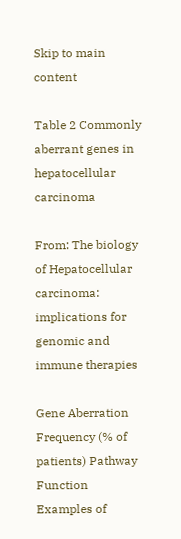Skip to main content

Table 2 Commonly aberrant genes in hepatocellular carcinoma

From: The biology of Hepatocellular carcinoma: implications for genomic and immune therapies

Gene Aberration Frequency (% of patients) Pathway Function Examples of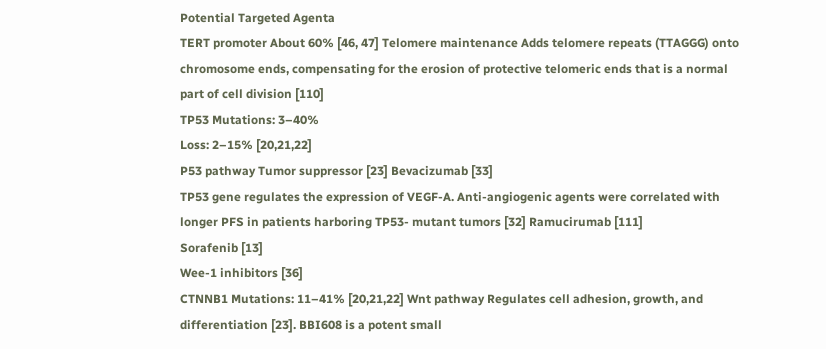Potential Targeted Agenta
TERT promoter About 60% [46, 47] Telomere maintenance Adds telomere repeats (TTAGGG) onto chromosome ends, compensating for the erosion of protective telomeric ends that is a normal part of cell division [110]
TP53 Mutations: 3–40%
Loss: 2–15% [20,21,22]
P53 pathway Tumor suppressor [23] Bevacizumab [33]
TP53 gene regulates the expression of VEGF-A. Anti-angiogenic agents were correlated with longer PFS in patients harboring TP53- mutant tumors [32] Ramucirumab [111]
Sorafenib [13]
Wee-1 inhibitors [36]
CTNNB1 Mutations: 11–41% [20,21,22] Wnt pathway Regulates cell adhesion, growth, and differentiation [23]. BBI608 is a potent small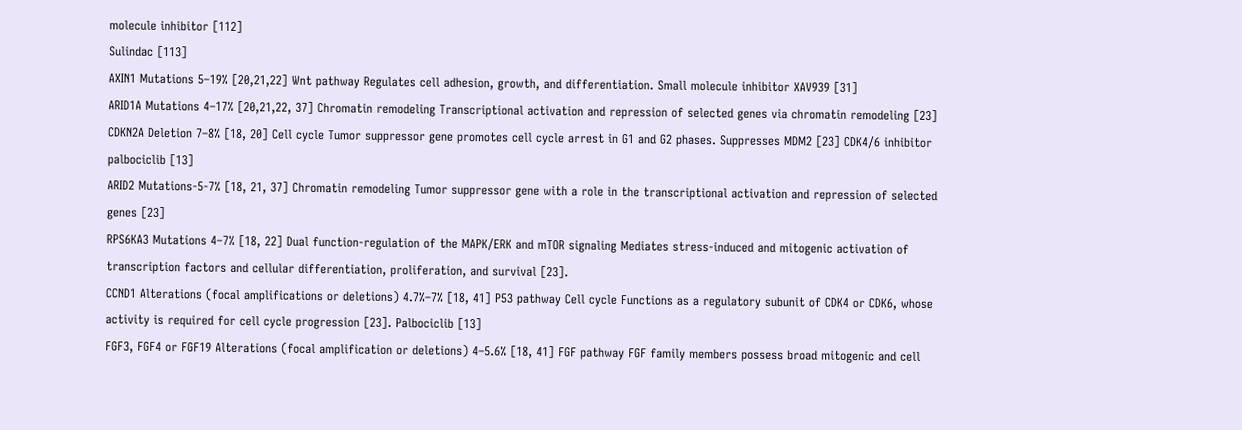molecule inhibitor [112]
Sulindac [113]
AXIN1 Mutations 5–19% [20,21,22] Wnt pathway Regulates cell adhesion, growth, and differentiation. Small molecule inhibitor XAV939 [31]
ARID1A Mutations 4–17% [20,21,22, 37] Chromatin remodeling Transcriptional activation and repression of selected genes via chromatin remodeling [23]
CDKN2A Deletion 7–8% [18, 20] Cell cycle Tumor suppressor gene promotes cell cycle arrest in G1 and G2 phases. Suppresses MDM2 [23] CDK4/6 inhibitor palbociclib [13]
ARID2 Mutations-5-7% [18, 21, 37] Chromatin remodeling Tumor suppressor gene with a role in the transcriptional activation and repression of selected genes [23]
RPS6KA3 Mutations 4–7% [18, 22] Dual function-regulation of the MAPK/ERK and mTOR signaling Mediates stress-induced and mitogenic activation of transcription factors and cellular differentiation, proliferation, and survival [23].
CCND1 Alterations (focal amplifications or deletions) 4.7%–7% [18, 41] P53 pathway Cell cycle Functions as a regulatory subunit of CDK4 or CDK6, whose activity is required for cell cycle progression [23]. Palbociclib [13]
FGF3, FGF4 or FGF19 Alterations (focal amplification or deletions) 4–5.6% [18, 41] FGF pathway FGF family members possess broad mitogenic and cell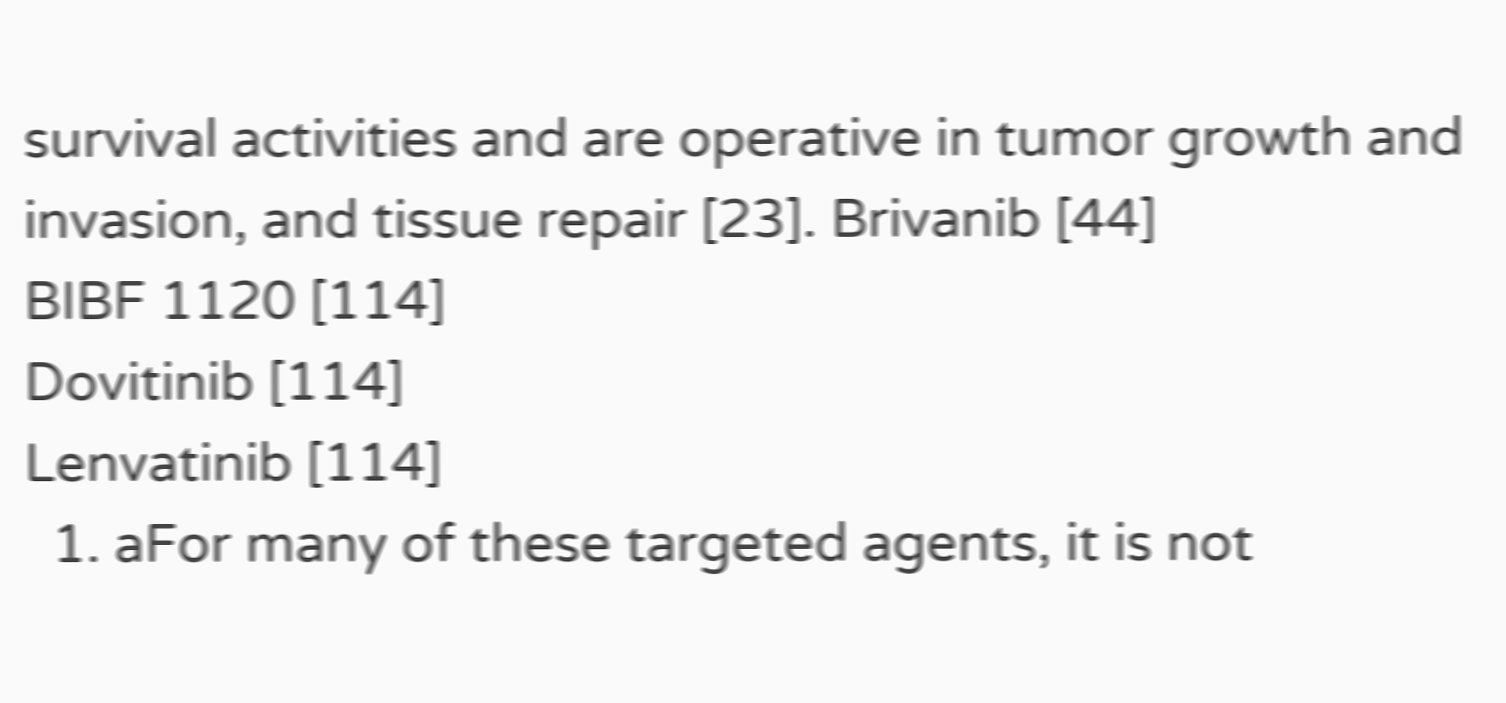survival activities and are operative in tumor growth and invasion, and tissue repair [23]. Brivanib [44]
BIBF 1120 [114]
Dovitinib [114]
Lenvatinib [114]
  1. aFor many of these targeted agents, it is not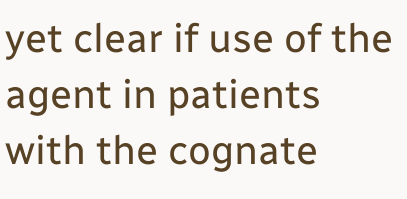yet clear if use of the agent in patients with the cognate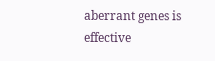aberrant genes is effective